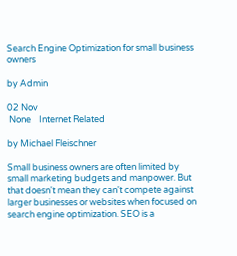Search Engine Optimization for small business owners

by Admin

02 Nov
 None    Internet Related

by Michael Fleischner

Small business owners are often limited by small marketing budgets and manpower. But that doesn't mean they can't compete against larger businesses or websites when focused on search engine optimization. SEO is a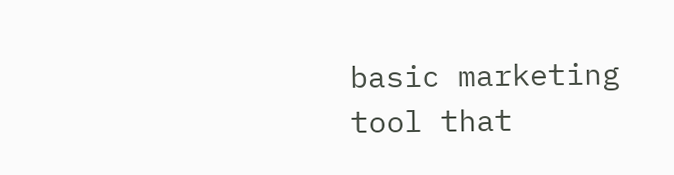basic marketing tool that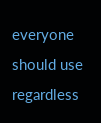everyone should use regardless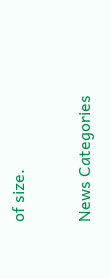of size.

News Categories